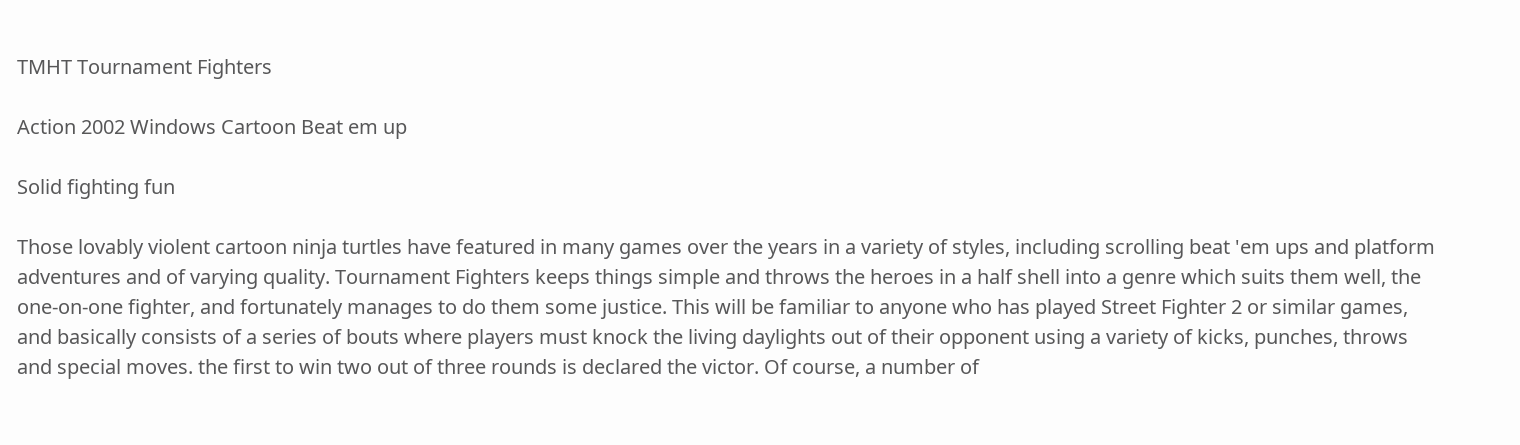TMHT Tournament Fighters

Action 2002 Windows Cartoon Beat em up

Solid fighting fun

Those lovably violent cartoon ninja turtles have featured in many games over the years in a variety of styles, including scrolling beat 'em ups and platform adventures and of varying quality. Tournament Fighters keeps things simple and throws the heroes in a half shell into a genre which suits them well, the one-on-one fighter, and fortunately manages to do them some justice. This will be familiar to anyone who has played Street Fighter 2 or similar games, and basically consists of a series of bouts where players must knock the living daylights out of their opponent using a variety of kicks, punches, throws and special moves. the first to win two out of three rounds is declared the victor. Of course, a number of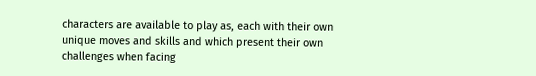characters are available to play as, each with their own unique moves and skills and which present their own challenges when facing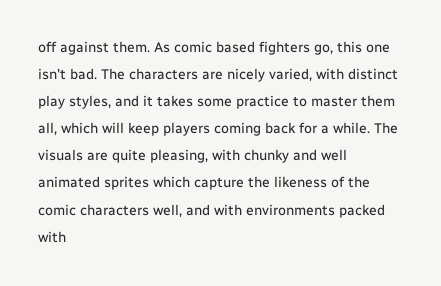off against them. As comic based fighters go, this one isn't bad. The characters are nicely varied, with distinct play styles, and it takes some practice to master them all, which will keep players coming back for a while. The visuals are quite pleasing, with chunky and well animated sprites which capture the likeness of the comic characters well, and with environments packed with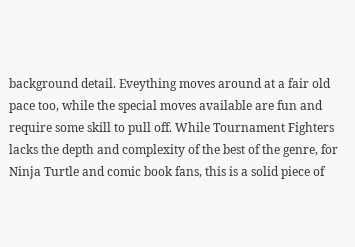background detail. Eveything moves around at a fair old pace too, while the special moves available are fun and require some skill to pull off. While Tournament Fighters lacks the depth and complexity of the best of the genre, for Ninja Turtle and comic book fans, this is a solid piece of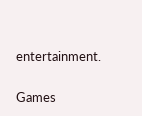entertainment.

Games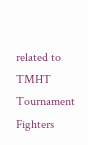related to TMHT Tournament Fighters